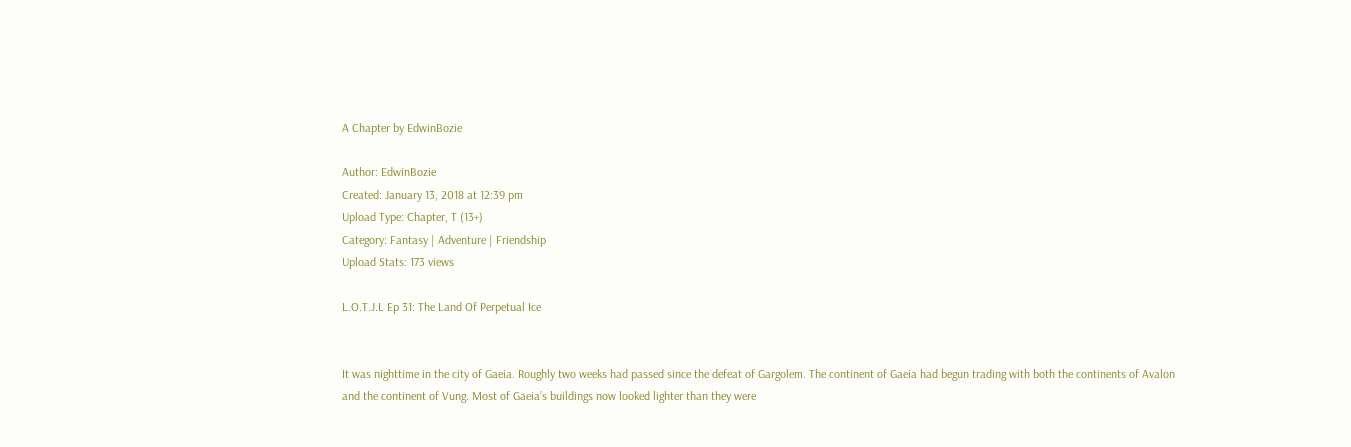A Chapter by EdwinBozie

Author: EdwinBozie
Created: January 13, 2018 at 12:39 pm
Upload Type: Chapter, T (13+)
Category: Fantasy | Adventure | Friendship
Upload Stats: 173 views

L.O.T.J.L Ep 31: The Land Of Perpetual Ice


It was nighttime in the city of Gaeia. Roughly two weeks had passed since the defeat of Gargolem. The continent of Gaeia had begun trading with both the continents of Avalon and the continent of Vung. Most of Gaeia’s buildings now looked lighter than they were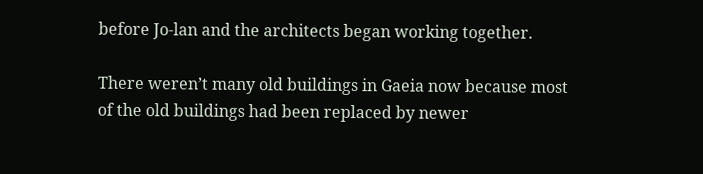before Jo-lan and the architects began working together.

There weren’t many old buildings in Gaeia now because most of the old buildings had been replaced by newer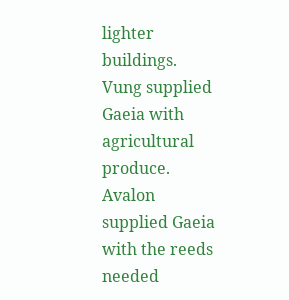lighter buildings. Vung supplied Gaeia with agricultural produce. Avalon supplied Gaeia with the reeds needed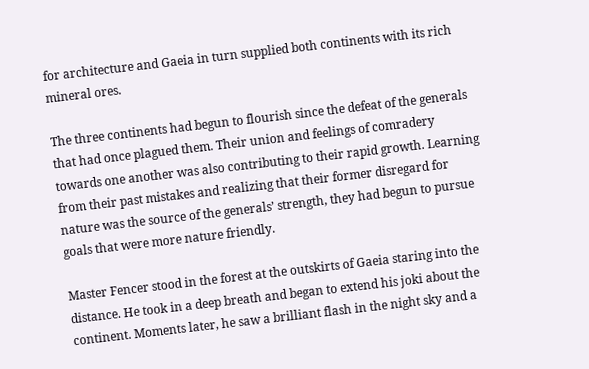for architecture and Gaeia in turn supplied both continents with its rich mineral ores.

The three continents had begun to flourish since the defeat of the generals that had once plagued them. Their union and feelings of comradery towards one another was also contributing to their rapid growth. Learning from their past mistakes and realizing that their former disregard for nature was the source of the generals’ strength, they had begun to pursue goals that were more nature friendly.

Master Fencer stood in the forest at the outskirts of Gaeia staring into the distance. He took in a deep breath and began to extend his joki about the continent. Moments later, he saw a brilliant flash in the night sky and a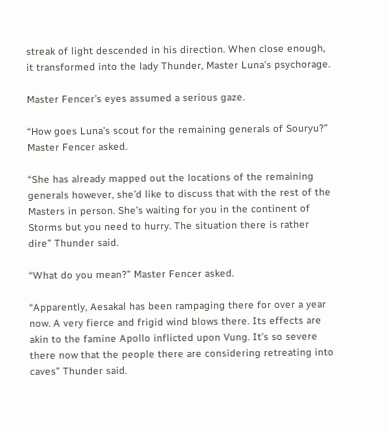streak of light descended in his direction. When close enough, it transformed into the lady Thunder, Master Luna’s psychorage.

Master Fencer’s eyes assumed a serious gaze.

“How goes Luna’s scout for the remaining generals of Souryu?” Master Fencer asked.

“She has already mapped out the locations of the remaining generals however, she’d like to discuss that with the rest of the Masters in person. She’s waiting for you in the continent of Storms but you need to hurry. The situation there is rather dire” Thunder said.

“What do you mean?” Master Fencer asked.

“Apparently, Aesakal has been rampaging there for over a year now. A very fierce and frigid wind blows there. Its effects are akin to the famine Apollo inflicted upon Vung. It’s so severe there now that the people there are considering retreating into caves” Thunder said.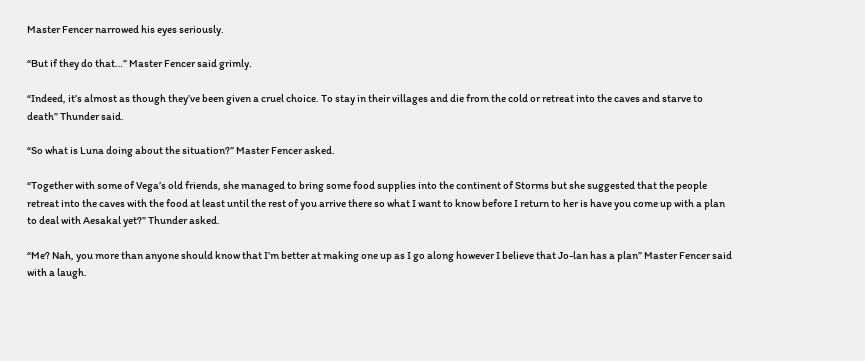Master Fencer narrowed his eyes seriously.

“But if they do that…” Master Fencer said grimly.

“Indeed, it’s almost as though they’ve been given a cruel choice. To stay in their villages and die from the cold or retreat into the caves and starve to death” Thunder said.

“So what is Luna doing about the situation?” Master Fencer asked.

“Together with some of Vega’s old friends, she managed to bring some food supplies into the continent of Storms but she suggested that the people retreat into the caves with the food at least until the rest of you arrive there so what I want to know before I return to her is have you come up with a plan to deal with Aesakal yet?” Thunder asked.

“Me? Nah, you more than anyone should know that I’m better at making one up as I go along however I believe that Jo-lan has a plan” Master Fencer said with a laugh.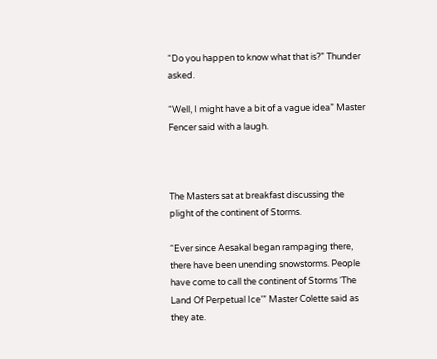“Do you happen to know what that is?” Thunder asked.

“Well, I might have a bit of a vague idea” Master Fencer said with a laugh.



The Masters sat at breakfast discussing the plight of the continent of Storms.

“Ever since Aesakal began rampaging there, there have been unending snowstorms. People have come to call the continent of Storms ‘The Land Of Perpetual Ice’” Master Colette said as they ate.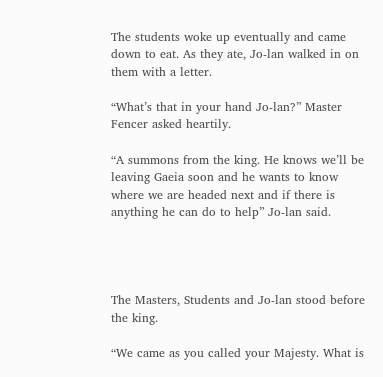The students woke up eventually and came down to eat. As they ate, Jo-lan walked in on them with a letter.

“What’s that in your hand Jo-lan?” Master Fencer asked heartily.

“A summons from the king. He knows we’ll be leaving Gaeia soon and he wants to know where we are headed next and if there is anything he can do to help” Jo-lan said.




The Masters, Students and Jo-lan stood before the king.

“We came as you called your Majesty. What is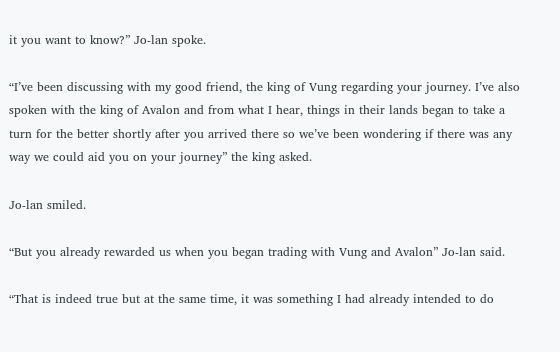it you want to know?” Jo-lan spoke.

“I’ve been discussing with my good friend, the king of Vung regarding your journey. I’ve also spoken with the king of Avalon and from what I hear, things in their lands began to take a turn for the better shortly after you arrived there so we’ve been wondering if there was any way we could aid you on your journey” the king asked.

Jo-lan smiled.

“But you already rewarded us when you began trading with Vung and Avalon” Jo-lan said.

“That is indeed true but at the same time, it was something I had already intended to do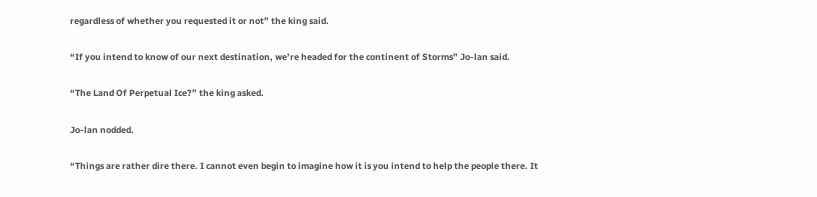regardless of whether you requested it or not” the king said.

“If you intend to know of our next destination, we’re headed for the continent of Storms” Jo-lan said.

“The Land Of Perpetual Ice?” the king asked.

Jo-lan nodded.

“Things are rather dire there. I cannot even begin to imagine how it is you intend to help the people there. It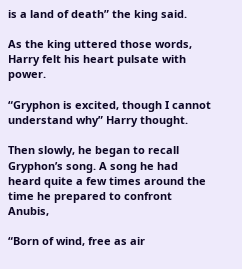is a land of death” the king said.

As the king uttered those words, Harry felt his heart pulsate with power.

“Gryphon is excited, though I cannot understand why” Harry thought.

Then slowly, he began to recall Gryphon’s song. A song he had heard quite a few times around the time he prepared to confront Anubis,

“Born of wind, free as air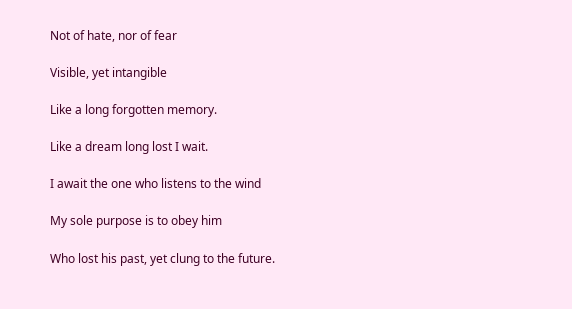Not of hate, nor of fear

Visible, yet intangible

Like a long forgotten memory.

Like a dream long lost I wait.

I await the one who listens to the wind

My sole purpose is to obey him

Who lost his past, yet clung to the future.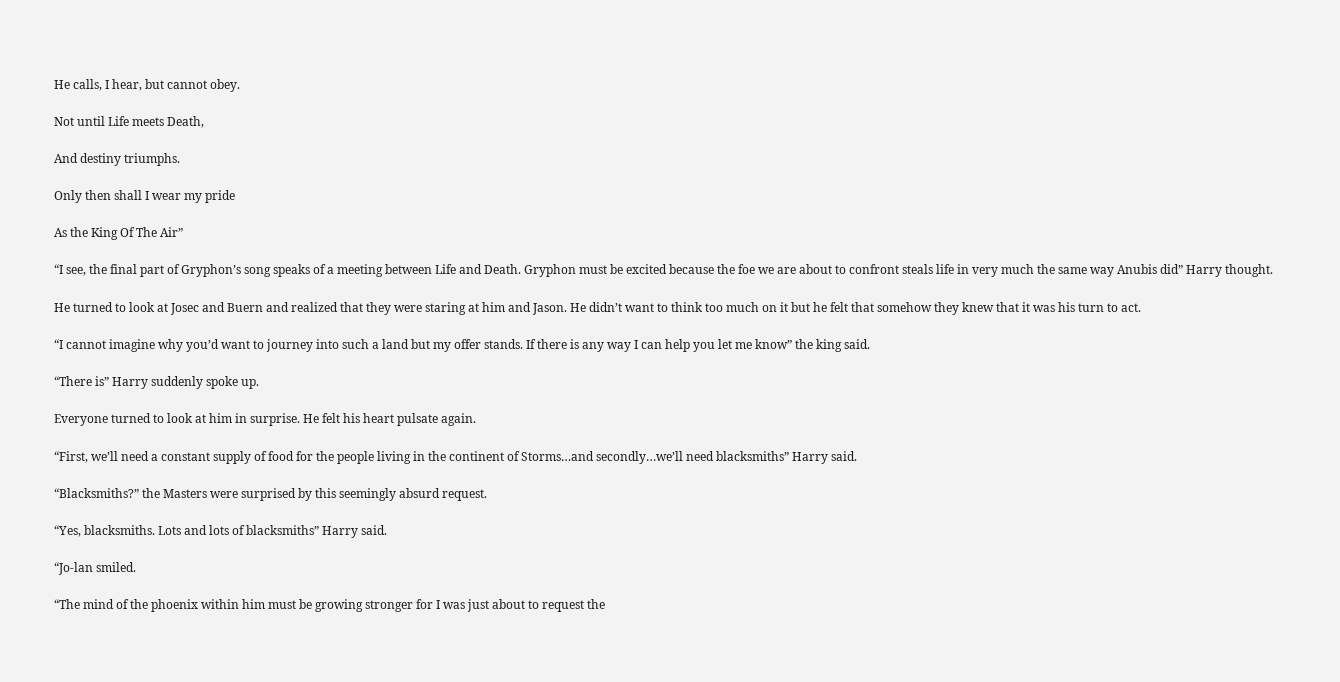He calls, I hear, but cannot obey.

Not until Life meets Death,

And destiny triumphs.

Only then shall I wear my pride

As the King Of The Air”

“I see, the final part of Gryphon’s song speaks of a meeting between Life and Death. Gryphon must be excited because the foe we are about to confront steals life in very much the same way Anubis did” Harry thought.

He turned to look at Josec and Buern and realized that they were staring at him and Jason. He didn’t want to think too much on it but he felt that somehow they knew that it was his turn to act.

“I cannot imagine why you’d want to journey into such a land but my offer stands. If there is any way I can help you let me know” the king said.

“There is” Harry suddenly spoke up.

Everyone turned to look at him in surprise. He felt his heart pulsate again.

“First, we’ll need a constant supply of food for the people living in the continent of Storms…and secondly…we’ll need blacksmiths” Harry said.

“Blacksmiths?” the Masters were surprised by this seemingly absurd request.

“Yes, blacksmiths. Lots and lots of blacksmiths” Harry said.

“Jo-lan smiled.

“The mind of the phoenix within him must be growing stronger for I was just about to request the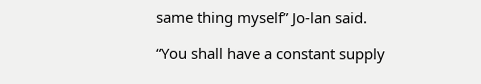same thing myself” Jo-lan said.

“You shall have a constant supply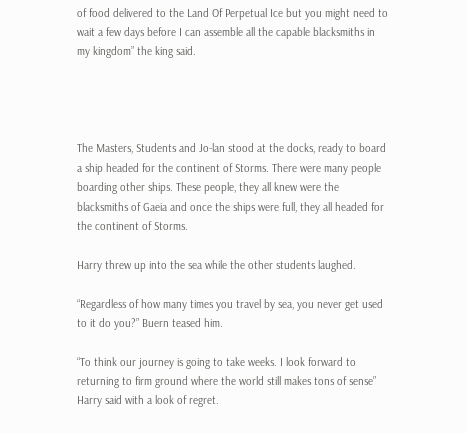of food delivered to the Land Of Perpetual Ice but you might need to wait a few days before I can assemble all the capable blacksmiths in my kingdom” the king said.




The Masters, Students and Jo-lan stood at the docks, ready to board a ship headed for the continent of Storms. There were many people boarding other ships. These people, they all knew were the blacksmiths of Gaeia and once the ships were full, they all headed for the continent of Storms.

Harry threw up into the sea while the other students laughed.

“Regardless of how many times you travel by sea, you never get used to it do you?” Buern teased him.

“To think our journey is going to take weeks. I look forward to returning to firm ground where the world still makes tons of sense” Harry said with a look of regret.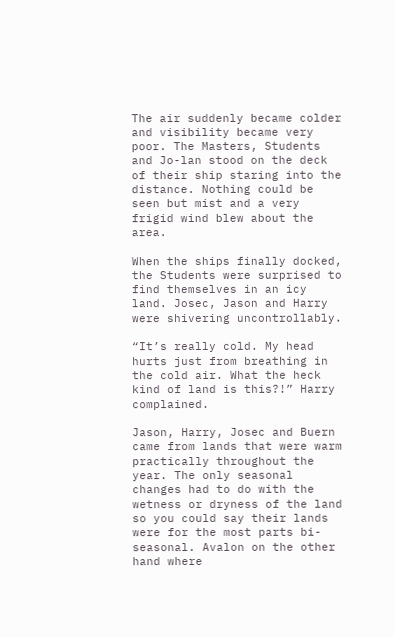The air suddenly became colder and visibility became very poor. The Masters, Students and Jo-lan stood on the deck of their ship staring into the distance. Nothing could be seen but mist and a very frigid wind blew about the area.

When the ships finally docked, the Students were surprised to find themselves in an icy land. Josec, Jason and Harry were shivering uncontrollably.

“It’s really cold. My head hurts just from breathing in the cold air. What the heck kind of land is this?!” Harry complained.

Jason, Harry, Josec and Buern came from lands that were warm practically throughout the year. The only seasonal changes had to do with the wetness or dryness of the land so you could say their lands were for the most parts bi-seasonal. Avalon on the other hand where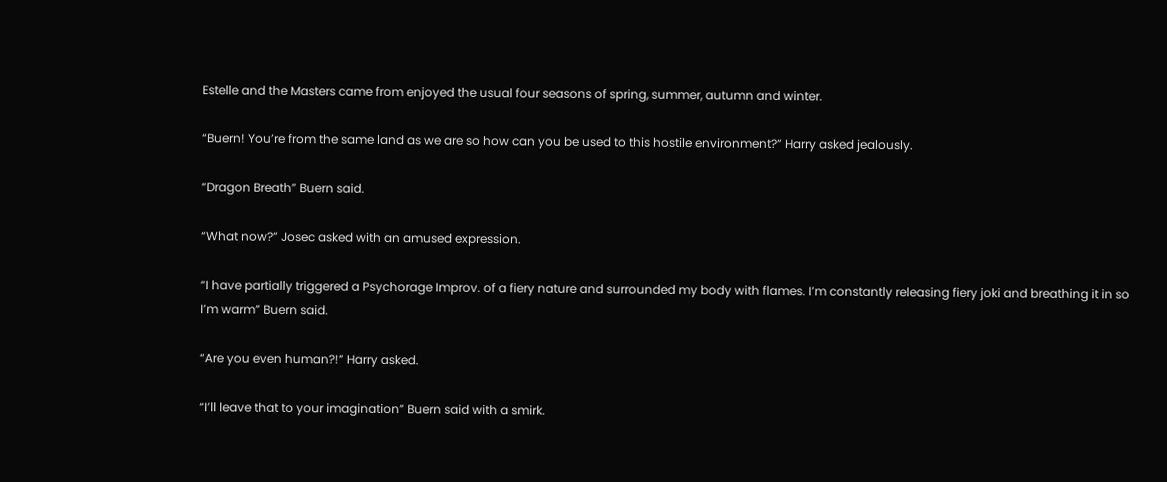Estelle and the Masters came from enjoyed the usual four seasons of spring, summer, autumn and winter.

“Buern! You’re from the same land as we are so how can you be used to this hostile environment?” Harry asked jealously.

“Dragon Breath” Buern said.

“What now?” Josec asked with an amused expression.

“I have partially triggered a Psychorage Improv. of a fiery nature and surrounded my body with flames. I’m constantly releasing fiery joki and breathing it in so I’m warm” Buern said.

“Are you even human?!” Harry asked.

“I’ll leave that to your imagination” Buern said with a smirk.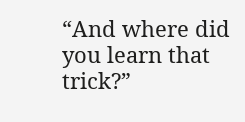“And where did you learn that trick?”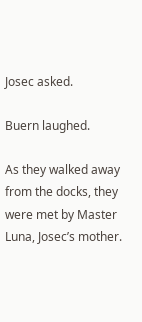Josec asked.

Buern laughed.

As they walked away from the docks, they were met by Master Luna, Josec’s mother.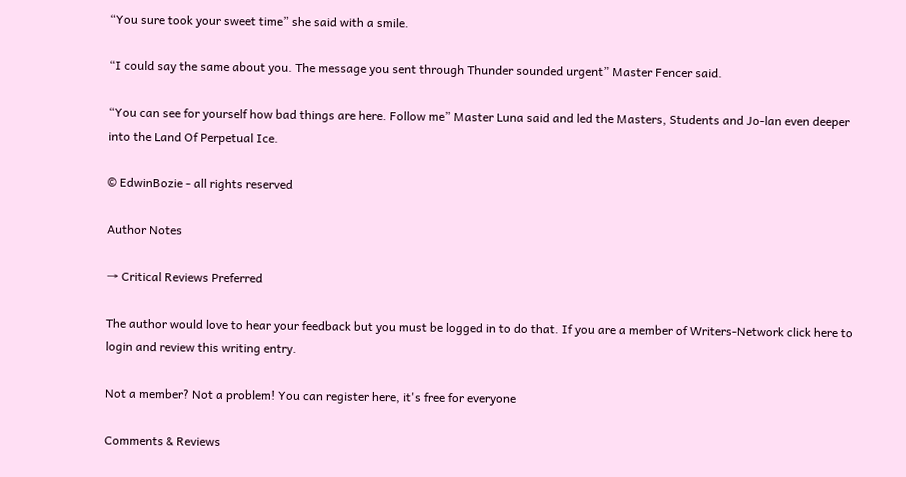“You sure took your sweet time” she said with a smile.

“I could say the same about you. The message you sent through Thunder sounded urgent” Master Fencer said.

“You can see for yourself how bad things are here. Follow me” Master Luna said and led the Masters, Students and Jo-lan even deeper into the Land Of Perpetual Ice.

© EdwinBozie - all rights reserved

Author Notes

→ Critical Reviews Preferred

The author would love to hear your feedback but you must be logged in to do that. If you are a member of Writers-Network click here to login and review this writing entry.

Not a member? Not a problem! You can register here, it's free for everyone

Comments & Reviews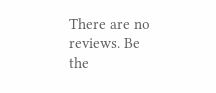There are no reviews. Be the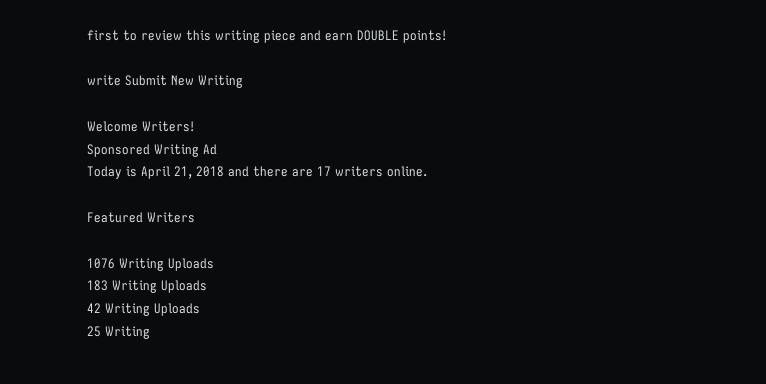first to review this writing piece and earn DOUBLE points!

write Submit New Writing

Welcome Writers!
Sponsored Writing Ad
Today is April 21, 2018 and there are 17 writers online.

Featured Writers

1076 Writing Uploads
183 Writing Uploads
42 Writing Uploads
25 Writing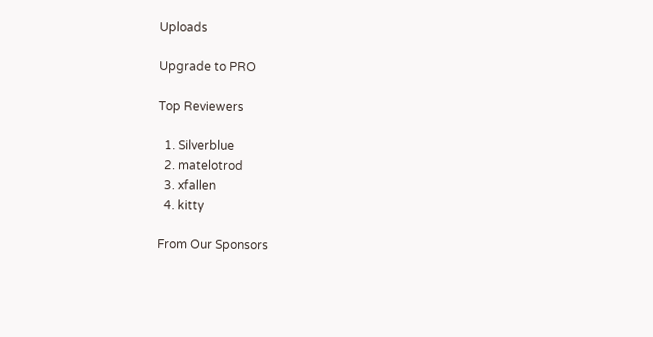Uploads

Upgrade to PRO

Top Reviewers

  1. Silverblue
  2. matelotrod
  3. xfallen
  4. kitty

From Our Sponsors